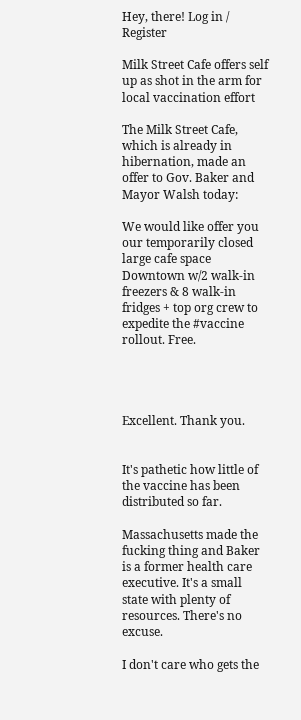Hey, there! Log in / Register

Milk Street Cafe offers self up as shot in the arm for local vaccination effort

The Milk Street Cafe, which is already in hibernation, made an offer to Gov. Baker and Mayor Walsh today:

We would like offer you our temporarily closed large cafe space Downtown w/2 walk-in freezers & 8 walk-in fridges + top org crew to expedite the #vaccine rollout. Free.




Excellent. Thank you.


It's pathetic how little of the vaccine has been distributed so far.

Massachusetts made the fucking thing and Baker is a former health care executive. It's a small state with plenty of resources. There's no excuse.

I don't care who gets the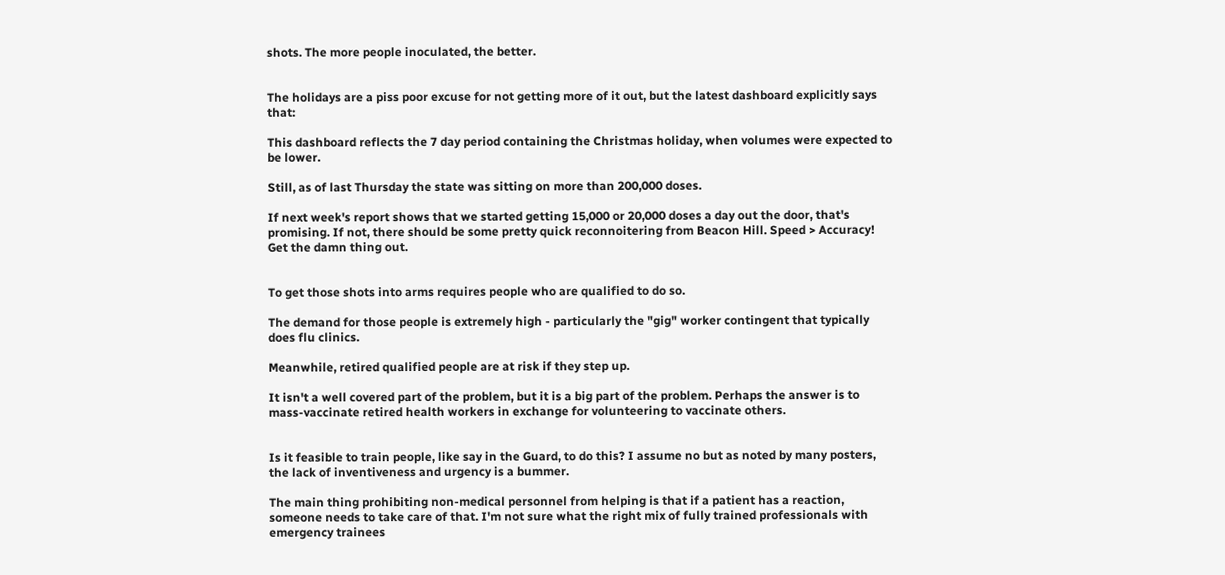shots. The more people inoculated, the better.


The holidays are a piss poor excuse for not getting more of it out, but the latest dashboard explicitly says that:

This dashboard reflects the 7 day period containing the Christmas holiday, when volumes were expected to be lower.

Still, as of last Thursday the state was sitting on more than 200,000 doses.

If next week's report shows that we started getting 15,000 or 20,000 doses a day out the door, that's promising. If not, there should be some pretty quick reconnoitering from Beacon Hill. Speed > Accuracy! Get the damn thing out.


To get those shots into arms requires people who are qualified to do so.

The demand for those people is extremely high - particularly the "gig" worker contingent that typically does flu clinics.

Meanwhile, retired qualified people are at risk if they step up.

It isn't a well covered part of the problem, but it is a big part of the problem. Perhaps the answer is to mass-vaccinate retired health workers in exchange for volunteering to vaccinate others.


Is it feasible to train people, like say in the Guard, to do this? I assume no but as noted by many posters, the lack of inventiveness and urgency is a bummer.

The main thing prohibiting non-medical personnel from helping is that if a patient has a reaction, someone needs to take care of that. I'm not sure what the right mix of fully trained professionals with emergency trainees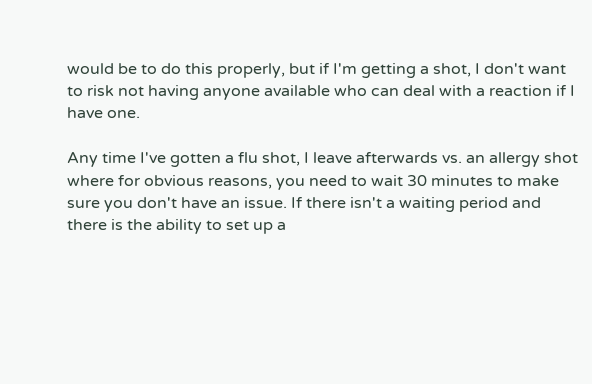would be to do this properly, but if I'm getting a shot, I don't want to risk not having anyone available who can deal with a reaction if I have one.

Any time I've gotten a flu shot, I leave afterwards vs. an allergy shot where for obvious reasons, you need to wait 30 minutes to make sure you don't have an issue. If there isn't a waiting period and there is the ability to set up a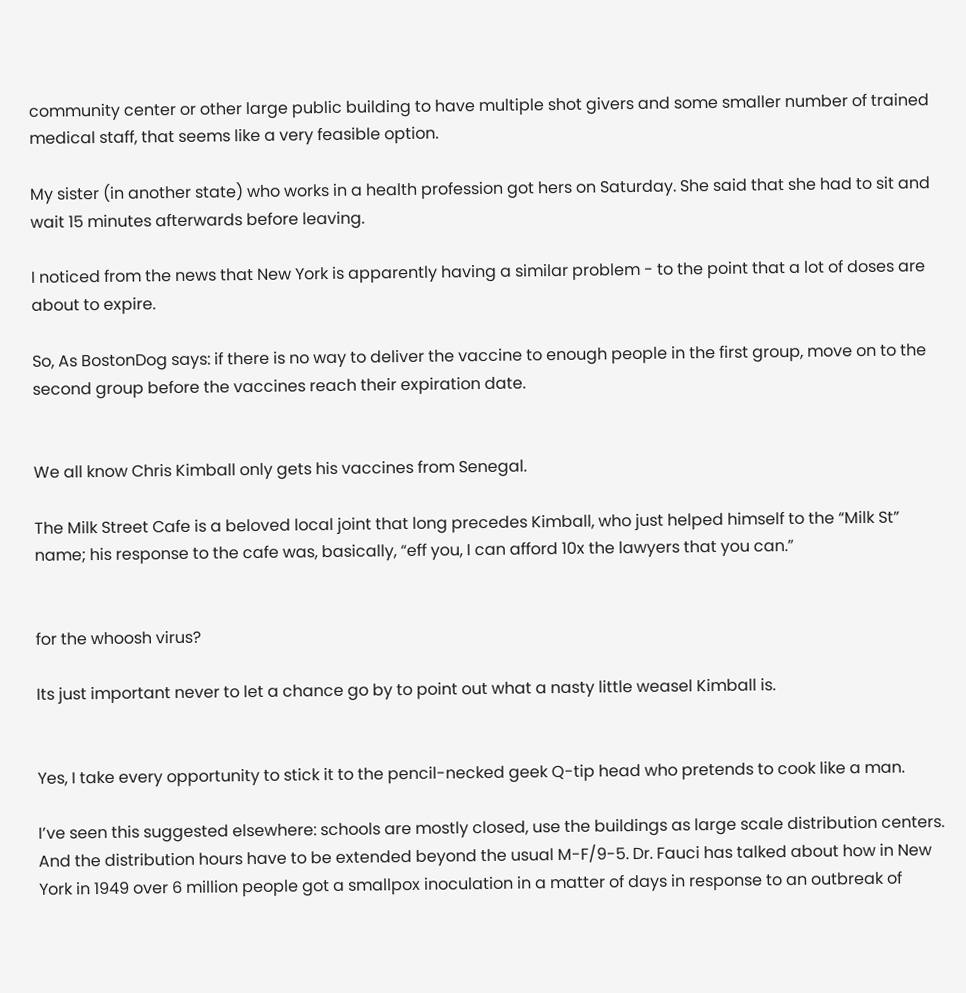community center or other large public building to have multiple shot givers and some smaller number of trained medical staff, that seems like a very feasible option.

My sister (in another state) who works in a health profession got hers on Saturday. She said that she had to sit and wait 15 minutes afterwards before leaving.

I noticed from the news that New York is apparently having a similar problem - to the point that a lot of doses are about to expire.

So, As BostonDog says: if there is no way to deliver the vaccine to enough people in the first group, move on to the second group before the vaccines reach their expiration date.


We all know Chris Kimball only gets his vaccines from Senegal.

The Milk Street Cafe is a beloved local joint that long precedes Kimball, who just helped himself to the “Milk St” name; his response to the cafe was, basically, “eff you, I can afford 10x the lawyers that you can.”


for the whoosh virus?

Its just important never to let a chance go by to point out what a nasty little weasel Kimball is.


Yes, I take every opportunity to stick it to the pencil-necked geek Q-tip head who pretends to cook like a man.

I’ve seen this suggested elsewhere: schools are mostly closed, use the buildings as large scale distribution centers. And the distribution hours have to be extended beyond the usual M-F/9-5. Dr. Fauci has talked about how in New York in 1949 over 6 million people got a smallpox inoculation in a matter of days in response to an outbreak of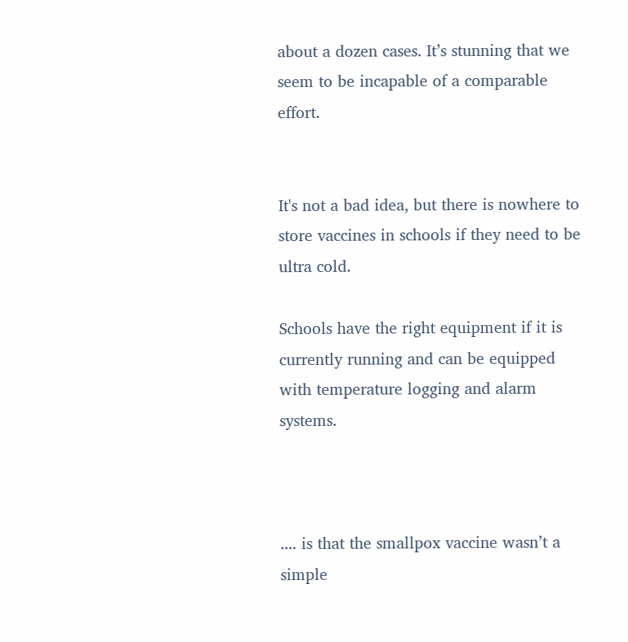about a dozen cases. It’s stunning that we seem to be incapable of a comparable effort.


It's not a bad idea, but there is nowhere to store vaccines in schools if they need to be ultra cold.

Schools have the right equipment if it is currently running and can be equipped with temperature logging and alarm systems.



.... is that the smallpox vaccine wasn’t a simple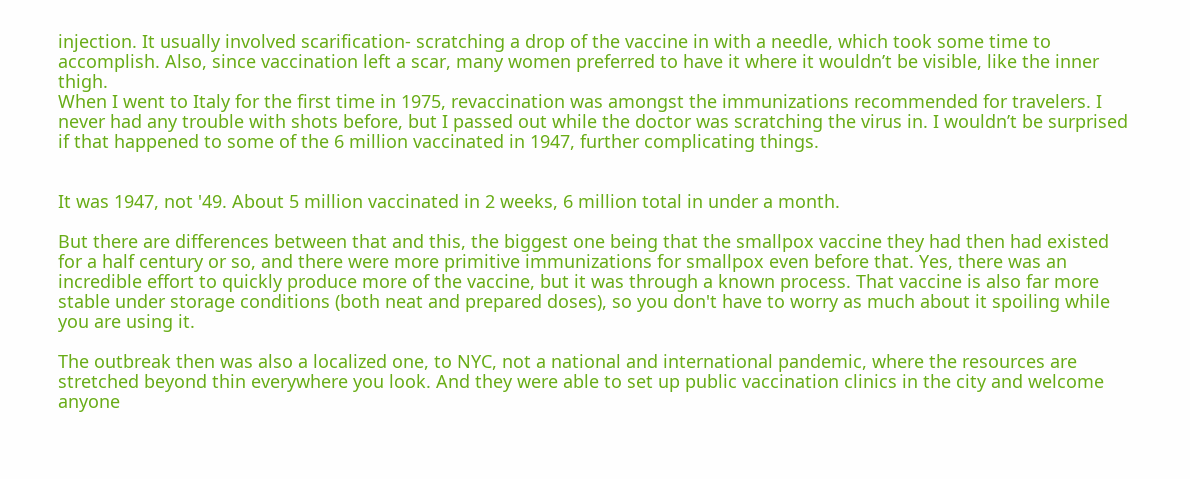injection. It usually involved scarification- scratching a drop of the vaccine in with a needle, which took some time to accomplish. Also, since vaccination left a scar, many women preferred to have it where it wouldn’t be visible, like the inner thigh.
When I went to Italy for the first time in 1975, revaccination was amongst the immunizations recommended for travelers. I never had any trouble with shots before, but I passed out while the doctor was scratching the virus in. I wouldn’t be surprised if that happened to some of the 6 million vaccinated in 1947, further complicating things.


It was 1947, not '49. About 5 million vaccinated in 2 weeks, 6 million total in under a month.

But there are differences between that and this, the biggest one being that the smallpox vaccine they had then had existed for a half century or so, and there were more primitive immunizations for smallpox even before that. Yes, there was an incredible effort to quickly produce more of the vaccine, but it was through a known process. That vaccine is also far more stable under storage conditions (both neat and prepared doses), so you don't have to worry as much about it spoiling while you are using it.

The outbreak then was also a localized one, to NYC, not a national and international pandemic, where the resources are stretched beyond thin everywhere you look. And they were able to set up public vaccination clinics in the city and welcome anyone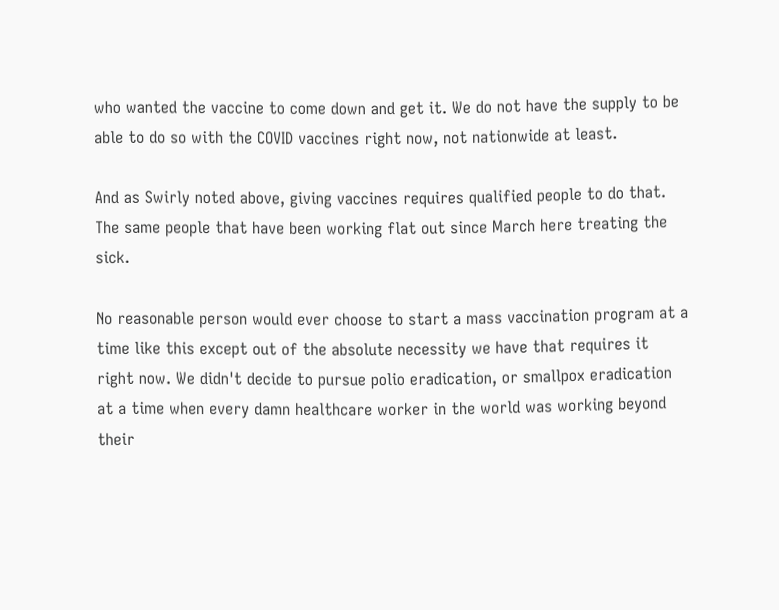who wanted the vaccine to come down and get it. We do not have the supply to be able to do so with the COVID vaccines right now, not nationwide at least.

And as Swirly noted above, giving vaccines requires qualified people to do that. The same people that have been working flat out since March here treating the sick.

No reasonable person would ever choose to start a mass vaccination program at a time like this except out of the absolute necessity we have that requires it right now. We didn't decide to pursue polio eradication, or smallpox eradication at a time when every damn healthcare worker in the world was working beyond their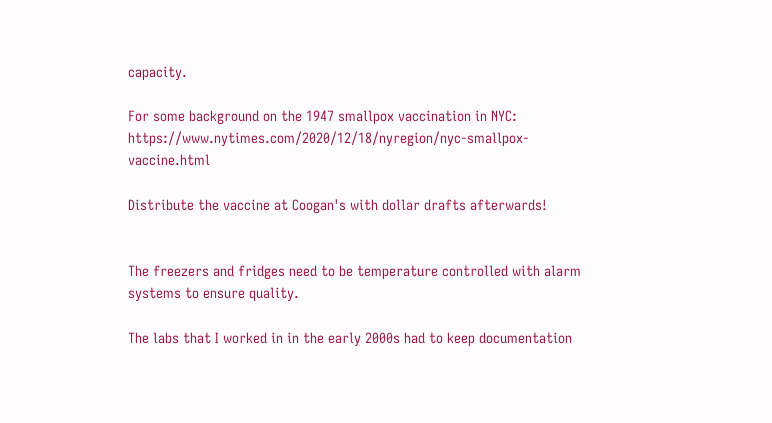capacity.

For some background on the 1947 smallpox vaccination in NYC: https://www.nytimes.com/2020/12/18/nyregion/nyc-smallpox-vaccine.html

Distribute the vaccine at Coogan's with dollar drafts afterwards!


The freezers and fridges need to be temperature controlled with alarm systems to ensure quality.

The labs that I worked in in the early 2000s had to keep documentation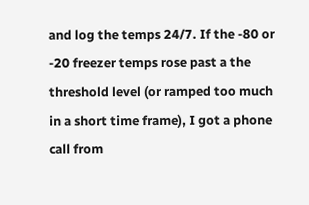and log the temps 24/7. If the -80 or -20 freezer temps rose past a the threshold level (or ramped too much in a short time frame), I got a phone call from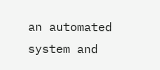an automated system and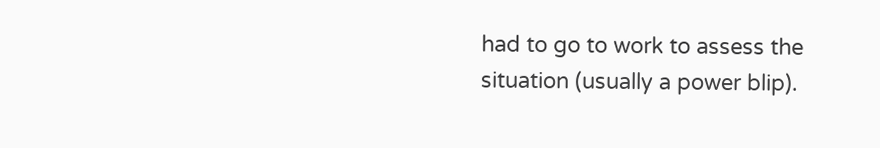had to go to work to assess the situation (usually a power blip).